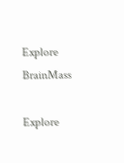Explore BrainMass

Explore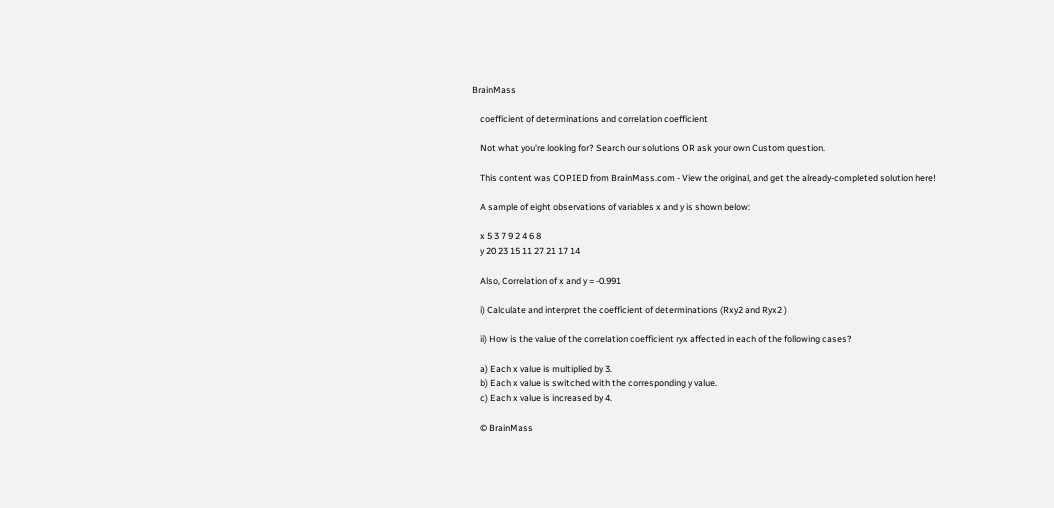BrainMass

    coefficient of determinations and correlation coefficient

    Not what you're looking for? Search our solutions OR ask your own Custom question.

    This content was COPIED from BrainMass.com - View the original, and get the already-completed solution here!

    A sample of eight observations of variables x and y is shown below:

    x 5 3 7 9 2 4 6 8
    y 20 23 15 11 27 21 17 14

    Also, Correlation of x and y = -0.991

    i) Calculate and interpret the coefficient of determinations (Rxy2 and Ryx2 )

    ii) How is the value of the correlation coefficient ryx affected in each of the following cases?

    a) Each x value is multiplied by 3.
    b) Each x value is switched with the corresponding y value.
    c) Each x value is increased by 4.

    © BrainMass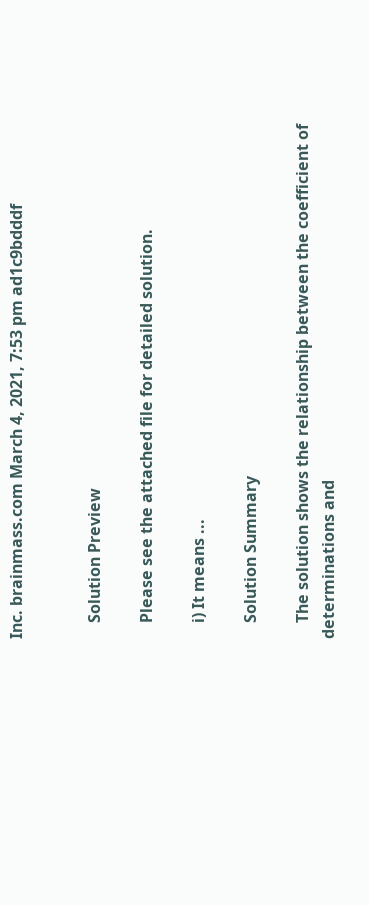Inc. brainmass.com March 4, 2021, 7:53 pm ad1c9bdddf


    Solution Preview

    Please see the attached file for detailed solution.

    i) It means ...

    Solution Summary

    The solution shows the relationship between the coefficient of determinations and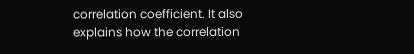correlation coefficient. It also explains how the correlation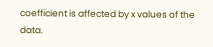coefficient is affected by x values of the data.